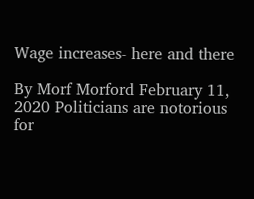Wage increases- here and there

By Morf Morford February 11, 2020 Politicians are notorious for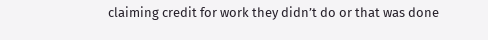claiming credit for work they didn’t do or that was done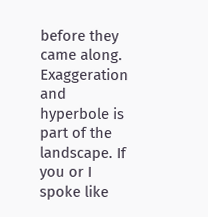before they came along. Exaggeration and hyperbole is part of the landscape. If you or I spoke like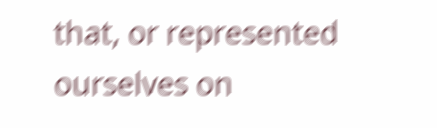that, or represented ourselves on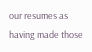our resumes as having made those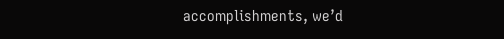accomplishments, we’d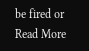be fired or Read More